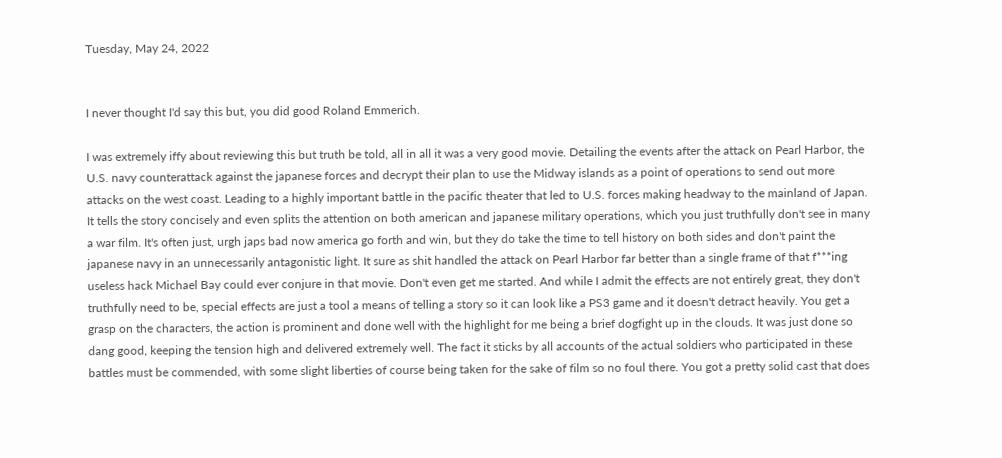Tuesday, May 24, 2022


I never thought I'd say this but, you did good Roland Emmerich.

I was extremely iffy about reviewing this but truth be told, all in all it was a very good movie. Detailing the events after the attack on Pearl Harbor, the U.S. navy counterattack against the japanese forces and decrypt their plan to use the Midway islands as a point of operations to send out more attacks on the west coast. Leading to a highly important battle in the pacific theater that led to U.S. forces making headway to the mainland of Japan. It tells the story concisely and even splits the attention on both american and japanese military operations, which you just truthfully don't see in many a war film. It's often just, urgh japs bad now america go forth and win, but they do take the time to tell history on both sides and don't paint the japanese navy in an unnecessarily antagonistic light. It sure as shit handled the attack on Pearl Harbor far better than a single frame of that f***ing useless hack Michael Bay could ever conjure in that movie. Don't even get me started. And while I admit the effects are not entirely great, they don't truthfully need to be, special effects are just a tool a means of telling a story so it can look like a PS3 game and it doesn't detract heavily. You get a grasp on the characters, the action is prominent and done well with the highlight for me being a brief dogfight up in the clouds. It was just done so dang good, keeping the tension high and delivered extremely well. The fact it sticks by all accounts of the actual soldiers who participated in these battles must be commended, with some slight liberties of course being taken for the sake of film so no foul there. You got a pretty solid cast that does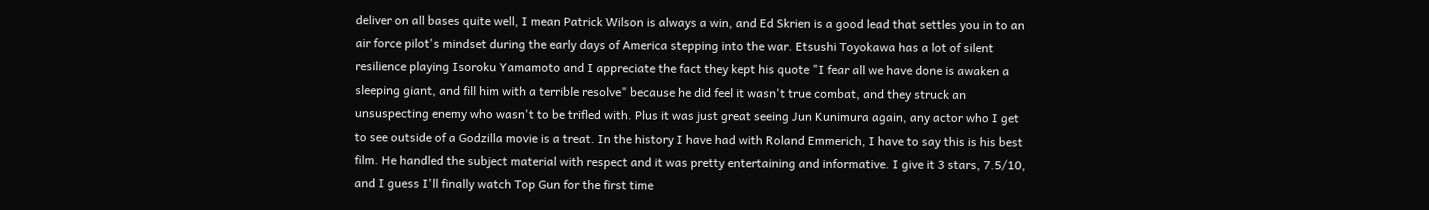deliver on all bases quite well, I mean Patrick Wilson is always a win, and Ed Skrien is a good lead that settles you in to an air force pilot's mindset during the early days of America stepping into the war. Etsushi Toyokawa has a lot of silent resilience playing Isoroku Yamamoto and I appreciate the fact they kept his quote "I fear all we have done is awaken a sleeping giant, and fill him with a terrible resolve" because he did feel it wasn't true combat, and they struck an unsuspecting enemy who wasn't to be trifled with. Plus it was just great seeing Jun Kunimura again, any actor who I get to see outside of a Godzilla movie is a treat. In the history I have had with Roland Emmerich, I have to say this is his best film. He handled the subject material with respect and it was pretty entertaining and informative. I give it 3 stars, 7.5/10, and I guess I'll finally watch Top Gun for the first time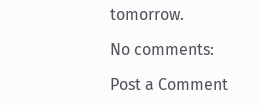tomorrow.

No comments:

Post a Comment